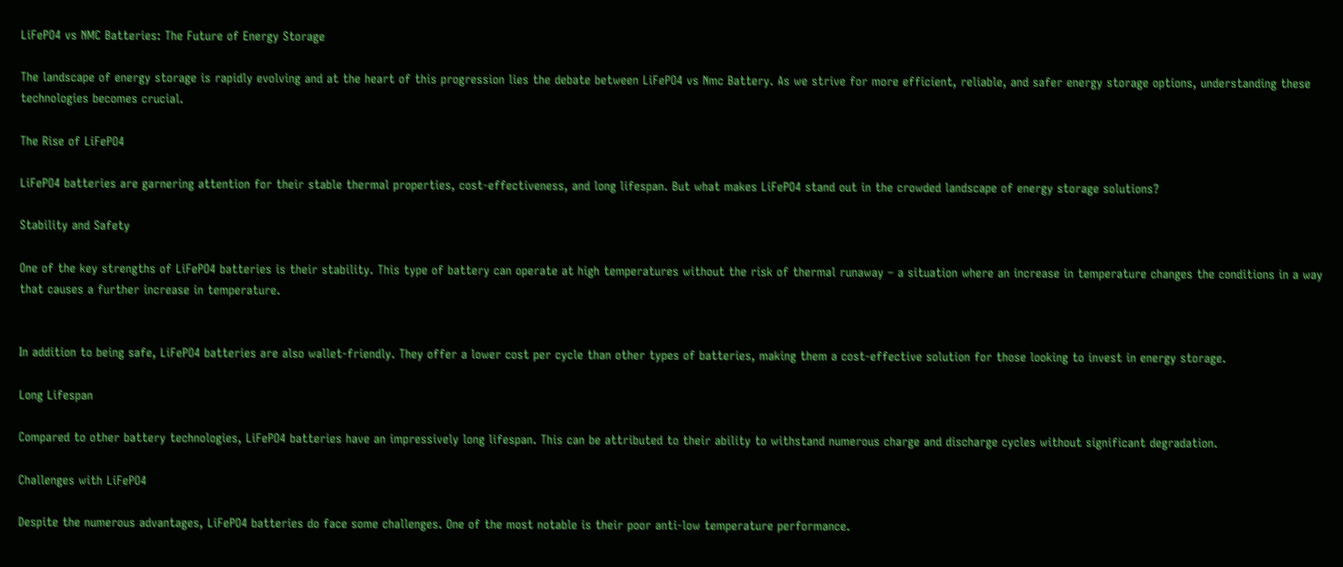LiFePO4 vs NMC Batteries: The Future of Energy Storage

The landscape of energy storage is rapidly evolving and at the heart of this progression lies the debate between LiFePO4 vs Nmc Battery. As we strive for more efficient, reliable, and safer energy storage options, understanding these technologies becomes crucial.

The Rise of LiFePO4

LiFePO4 batteries are garnering attention for their stable thermal properties, cost-effectiveness, and long lifespan. But what makes LiFePO4 stand out in the crowded landscape of energy storage solutions?

Stability and Safety

One of the key strengths of LiFePO4 batteries is their stability. This type of battery can operate at high temperatures without the risk of thermal runaway – a situation where an increase in temperature changes the conditions in a way that causes a further increase in temperature.


In addition to being safe, LiFePO4 batteries are also wallet-friendly. They offer a lower cost per cycle than other types of batteries, making them a cost-effective solution for those looking to invest in energy storage.

Long Lifespan

Compared to other battery technologies, LiFePO4 batteries have an impressively long lifespan. This can be attributed to their ability to withstand numerous charge and discharge cycles without significant degradation.

Challenges with LiFePO4

Despite the numerous advantages, LiFePO4 batteries do face some challenges. One of the most notable is their poor anti-low temperature performance.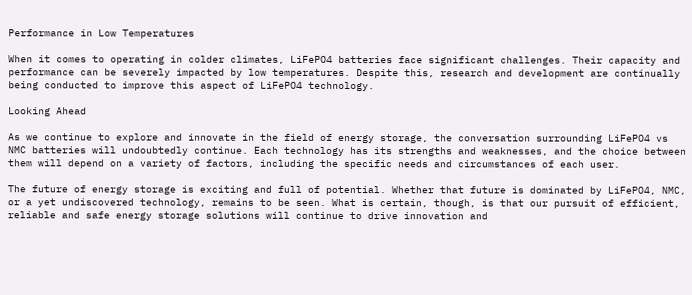Performance in Low Temperatures

When it comes to operating in colder climates, LiFePO4 batteries face significant challenges. Their capacity and performance can be severely impacted by low temperatures. Despite this, research and development are continually being conducted to improve this aspect of LiFePO4 technology.

Looking Ahead

As we continue to explore and innovate in the field of energy storage, the conversation surrounding LiFePO4 vs NMC batteries will undoubtedly continue. Each technology has its strengths and weaknesses, and the choice between them will depend on a variety of factors, including the specific needs and circumstances of each user.

The future of energy storage is exciting and full of potential. Whether that future is dominated by LiFePO4, NMC, or a yet undiscovered technology, remains to be seen. What is certain, though, is that our pursuit of efficient, reliable and safe energy storage solutions will continue to drive innovation and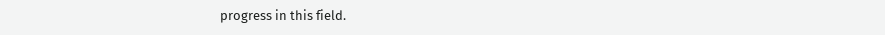progress in this field.